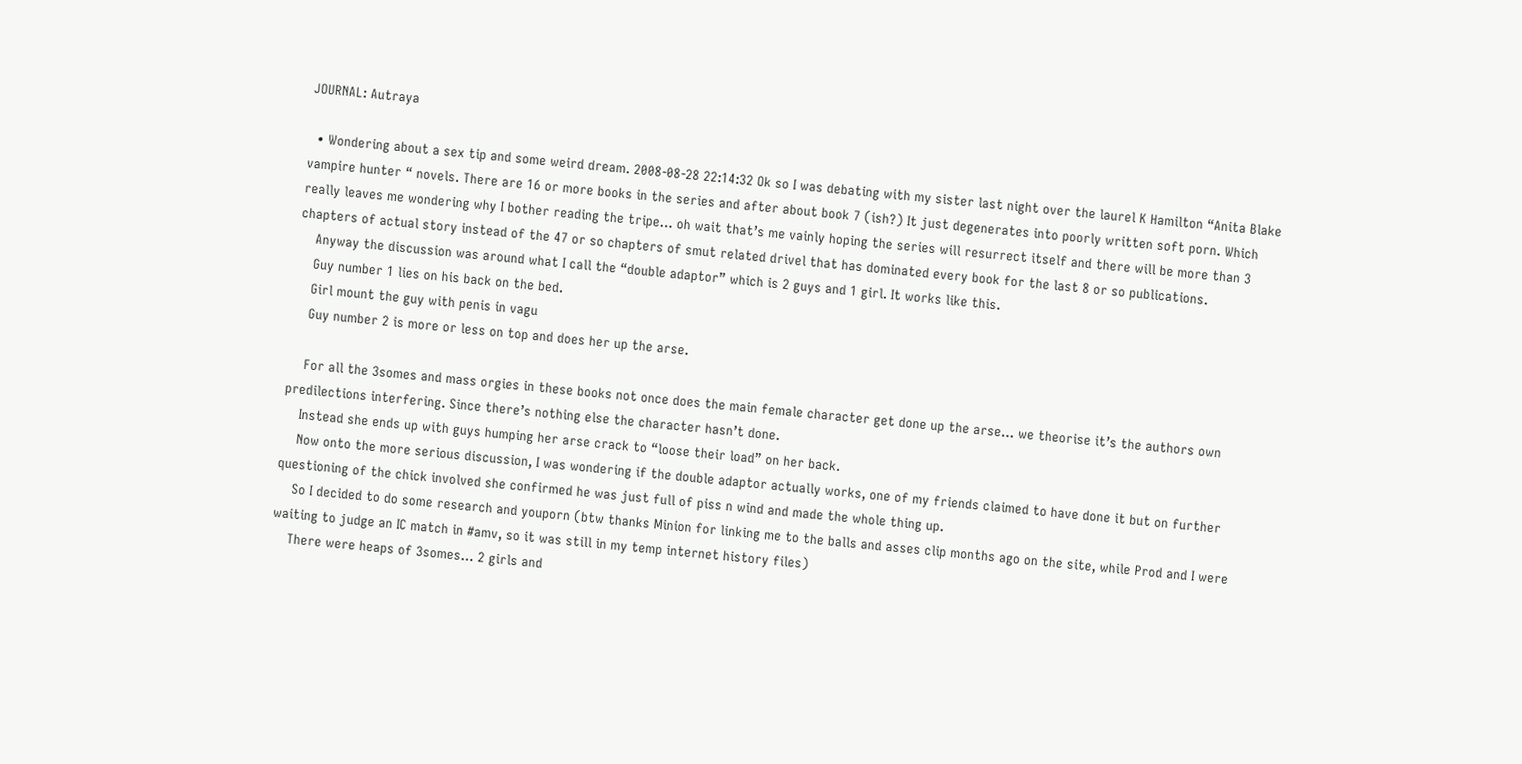JOURNAL: Autraya

  • Wondering about a sex tip and some weird dream. 2008-08-28 22:14:32 Ok so I was debating with my sister last night over the laurel K Hamilton “Anita Blake vampire hunter “ novels. There are 16 or more books in the series and after about book 7 (ish?) It just degenerates into poorly written soft porn. Which really leaves me wondering why I bother reading the tripe… oh wait that’s me vainly hoping the series will resurrect itself and there will be more than 3 chapters of actual story instead of the 47 or so chapters of smut related drivel that has dominated every book for the last 8 or so publications.
    Anyway the discussion was around what I call the “double adaptor” which is 2 guys and 1 girl. It works like this.
    Guy number 1 lies on his back on the bed.
    Girl mount the guy with penis in vagu
    Guy number 2 is more or less on top and does her up the arse.

    For all the 3somes and mass orgies in these books not once does the main female character get done up the arse… we theorise it’s the authors own predilections interfering. Since there’s nothing else the character hasn’t done.
    Instead she ends up with guys humping her arse crack to “loose their load” on her back.
    Now onto the more serious discussion, I was wondering if the double adaptor actually works, one of my friends claimed to have done it but on further questioning of the chick involved she confirmed he was just full of piss n wind and made the whole thing up.
    So I decided to do some research and youporn (btw thanks Minion for linking me to the balls and asses clip months ago on the site, while Prod and I were waiting to judge an IC match in #amv, so it was still in my temp internet history files)
    There were heaps of 3somes… 2 girls and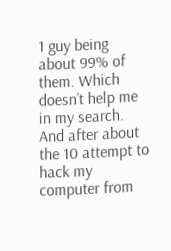1 guy being about 99% of them. Which doesn’t help me in my search. And after about the 10 attempt to hack my computer from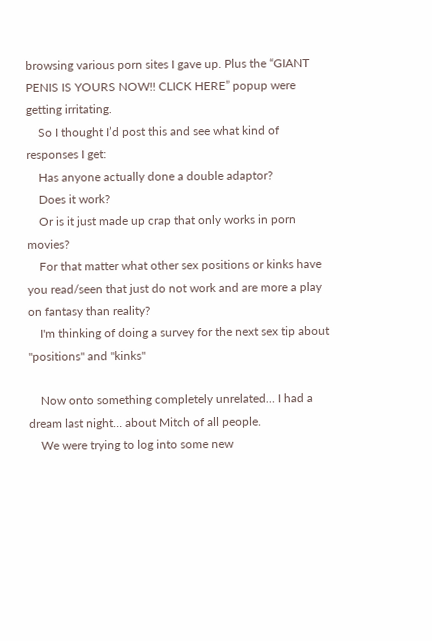browsing various porn sites I gave up. Plus the “GIANT PENIS IS YOURS NOW!! CLICK HERE” popup were getting irritating.
    So I thought I’d post this and see what kind of responses I get:
    Has anyone actually done a double adaptor?
    Does it work?
    Or is it just made up crap that only works in porn movies?
    For that matter what other sex positions or kinks have you read/seen that just do not work and are more a play on fantasy than reality?
    I'm thinking of doing a survey for the next sex tip about "positions" and "kinks"

    Now onto something completely unrelated… I had a dream last night… about Mitch of all people.
    We were trying to log into some new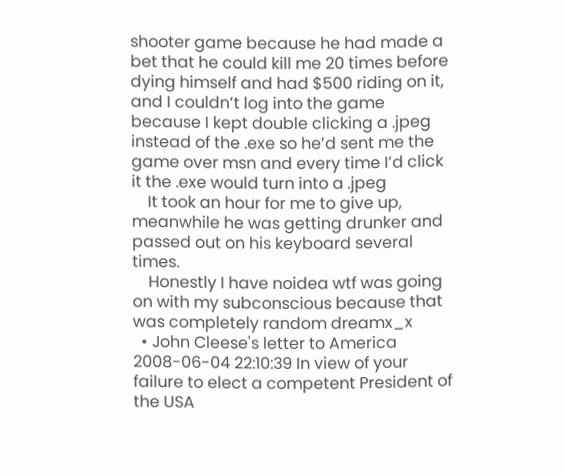shooter game because he had made a bet that he could kill me 20 times before dying himself and had $500 riding on it, and I couldn’t log into the game because I kept double clicking a .jpeg instead of the .exe so he’d sent me the game over msn and every time I’d click it the .exe would turn into a .jpeg
    It took an hour for me to give up, meanwhile he was getting drunker and passed out on his keyboard several times.
    Honestly I have noidea wtf was going on with my subconscious because that was completely random dreamx_x
  • John Cleese's letter to America 2008-06-04 22:10:39 In view of your failure to elect a competent President of the USA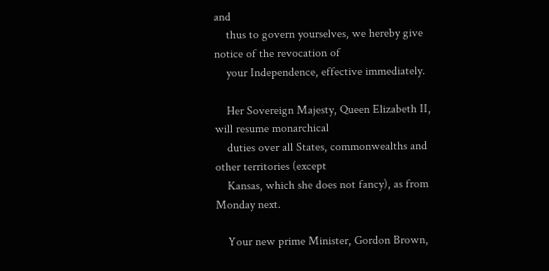and
    thus to govern yourselves, we hereby give notice of the revocation of
    your Independence, effective immediately.

    Her Sovereign Majesty, Queen Elizabeth II, will resume monarchical
    duties over all States, commonwealths and other territories (except
    Kansas, which she does not fancy), as from Monday next.

    Your new prime Minister, Gordon Brown,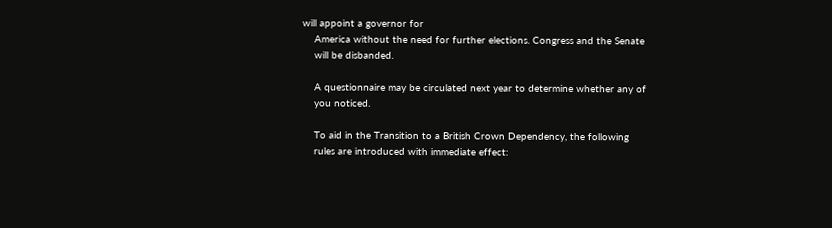will appoint a governor for
    America without the need for further elections. Congress and the Senate
    will be disbanded.

    A questionnaire may be circulated next year to determine whether any of
    you noticed.

    To aid in the Transition to a British Crown Dependency, the following
    rules are introduced with immediate effect: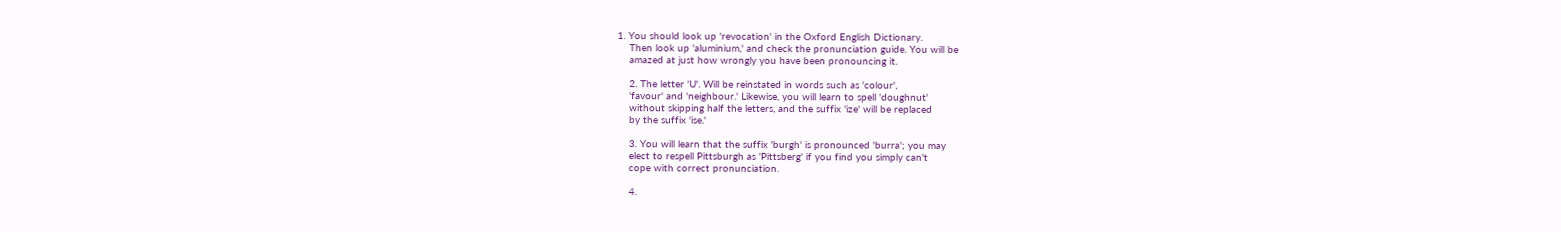1. You should look up 'revocation' in the Oxford English Dictionary.
    Then look up 'aluminium,' and check the pronunciation guide. You will be
    amazed at just how wrongly you have been pronouncing it.

    2. The letter 'U'. Will be reinstated in words such as 'colour',
    'favour' and 'neighbour.' Likewise, you will learn to spell 'doughnut'
    without skipping half the letters, and the suffix 'ize' will be replaced
    by the suffix 'ise.'

    3. You will learn that the suffix 'burgh' is pronounced 'burra'; you may
    elect to respell Pittsburgh as 'Pittsberg' if you find you simply can't
    cope with correct pronunciation.

    4.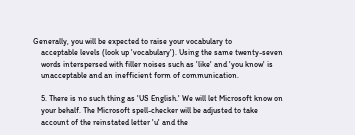Generally, you will be expected to raise your vocabulary to
    acceptable levels (look up 'vocabulary'). Using the same twenty-seven
    words interspersed with filler noises such as 'like' and 'you know' is
    unacceptable and an inefficient form of communication.

    5. There is no such thing as 'US English.' We will let Microsoft know on
    your behalf. The Microsoft spell-checker will be adjusted to take
    account of the reinstated letter 'u' and the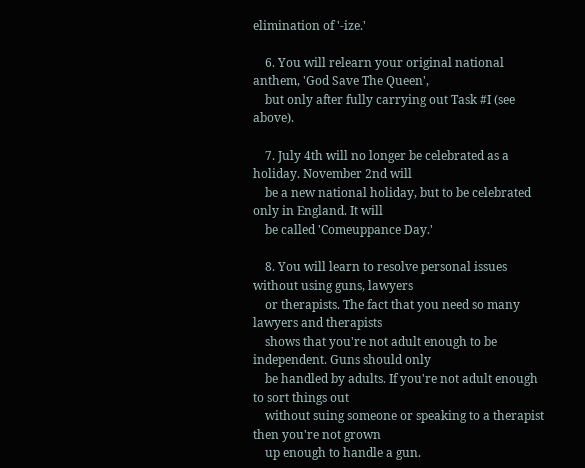elimination of '-ize.'

    6. You will relearn your original national anthem, 'God Save The Queen',
    but only after fully carrying out Task #I (see above).

    7. July 4th will no longer be celebrated as a holiday. November 2nd will
    be a new national holiday, but to be celebrated only in England. It will
    be called 'Comeuppance Day.'

    8. You will learn to resolve personal issues without using guns, lawyers
    or therapists. The fact that you need so many lawyers and therapists
    shows that you're not adult enough to be independent. Guns should only
    be handled by adults. If you're not adult enough to sort things out
    without suing someone or speaking to a therapist then you're not grown
    up enough to handle a gun.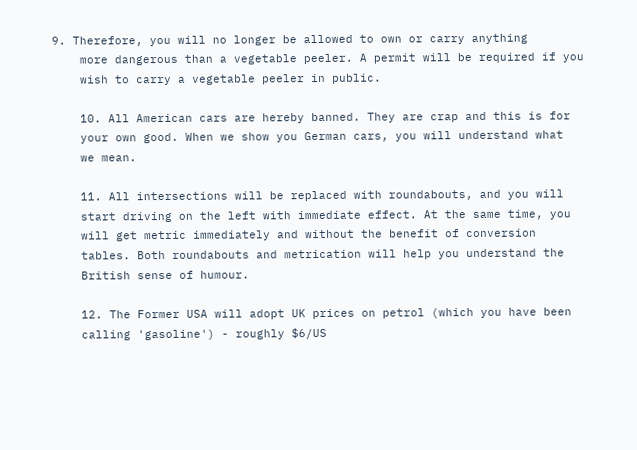9. Therefore, you will no longer be allowed to own or carry anything
    more dangerous than a vegetable peeler. A permit will be required if you
    wish to carry a vegetable peeler in public.

    10. All American cars are hereby banned. They are crap and this is for
    your own good. When we show you German cars, you will understand what
    we mean.

    11. All intersections will be replaced with roundabouts, and you will
    start driving on the left with immediate effect. At the same time, you
    will get metric immediately and without the benefit of conversion
    tables. Both roundabouts and metrication will help you understand the
    British sense of humour.

    12. The Former USA will adopt UK prices on petrol (which you have been
    calling 'gasoline') - roughly $6/US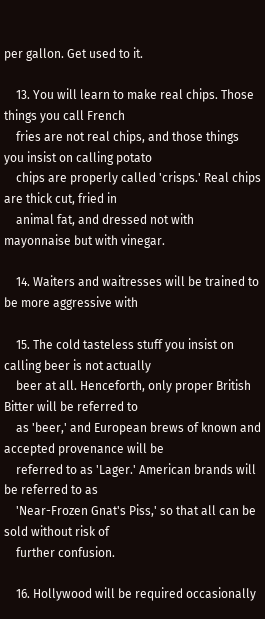per gallon. Get used to it.

    13. You will learn to make real chips. Those things you call French
    fries are not real chips, and those things you insist on calling potato
    chips are properly called 'crisps.' Real chips are thick cut, fried in
    animal fat, and dressed not with mayonnaise but with vinegar.

    14. Waiters and waitresses will be trained to be more aggressive with

    15. The cold tasteless stuff you insist on calling beer is not actually
    beer at all. Henceforth, only proper British Bitter will be referred to
    as 'beer,' and European brews of known and accepted provenance will be
    referred to as 'Lager.' American brands will be referred to as
    'Near-Frozen Gnat's Piss,' so that all can be sold without risk of
    further confusion.

    16. Hollywood will be required occasionally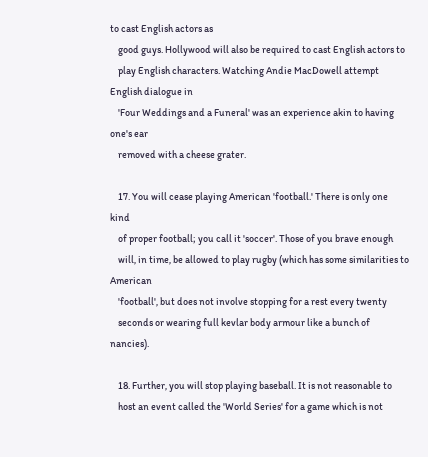to cast English actors as
    good guys. Hollywood will also be required to cast English actors to
    play English characters. Watching Andie MacDowell attempt English dialogue in
    'Four Weddings and a Funeral' was an experience akin to having one's ear
    removed with a cheese grater.

    17. You will cease playing American 'football.' There is only one kind
    of proper football; you call it 'soccer'. Those of you brave enough
    will, in time, be allowed to play rugby (which has some similarities to American
    'football', but does not involve stopping for a rest every twenty
    seconds or wearing full kevlar body armour like a bunch of nancies).

    18. Further, you will stop playing baseball. It is not reasonable to
    host an event called the 'World Series' for a game which is not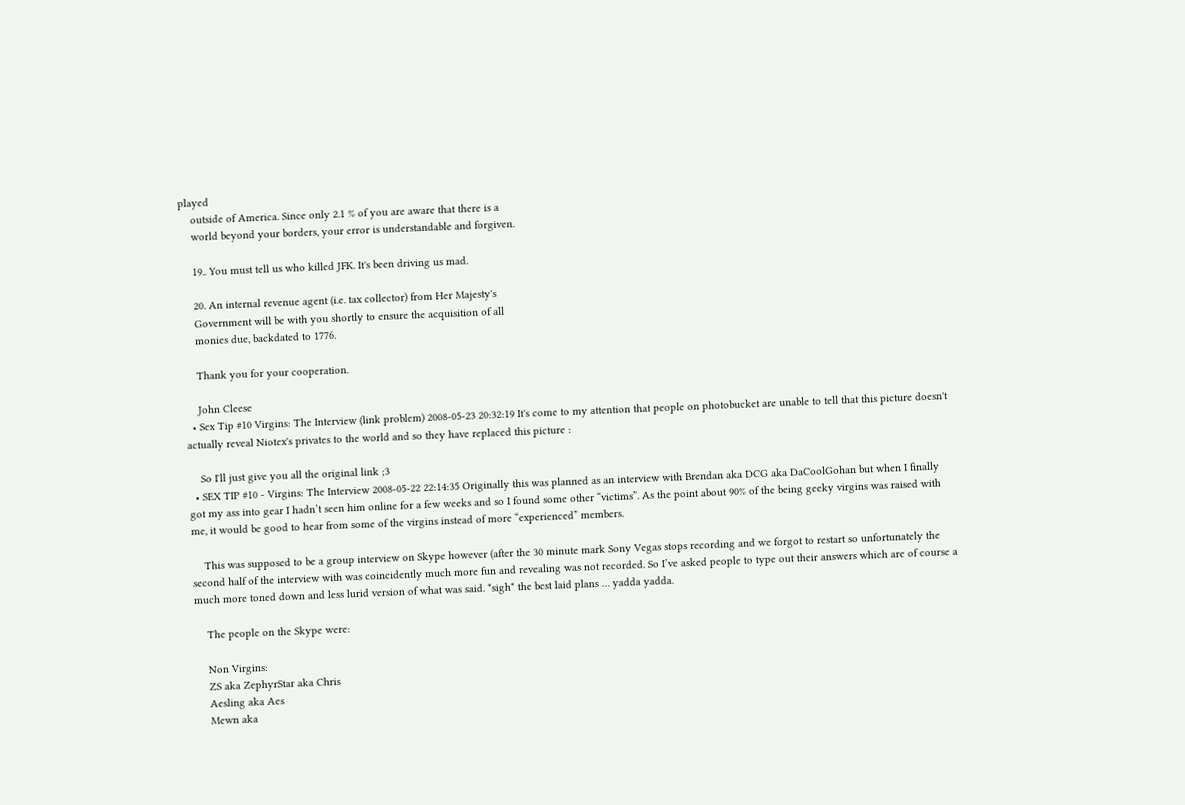played
    outside of America. Since only 2.1 % of you are aware that there is a
    world beyond your borders, your error is understandable and forgiven.

    19.. You must tell us who killed JFK. It's been driving us mad.

    20. An internal revenue agent (i.e. tax collector) from Her Majesty's
    Government will be with you shortly to ensure the acquisition of all
    monies due, backdated to 1776.

    Thank you for your cooperation.

    John Cleese
  • Sex Tip #10 Virgins: The Interview (link problem) 2008-05-23 20:32:19 It's come to my attention that people on photobucket are unable to tell that this picture doesn't actually reveal Niotex's privates to the world and so they have replaced this picture :

    So I'll just give you all the original link ;3
  • SEX TIP #10 - Virgins: The Interview 2008-05-22 22:14:35 Originally this was planned as an interview with Brendan aka DCG aka DaCoolGohan but when I finally got my ass into gear I hadn’t seen him online for a few weeks and so I found some other “victims”. As the point about 90% of the being geeky virgins was raised with me, it would be good to hear from some of the virgins instead of more “experienced” members.

    This was supposed to be a group interview on Skype however (after the 30 minute mark Sony Vegas stops recording and we forgot to restart so unfortunately the second half of the interview with was coincidently much more fun and revealing was not recorded. So I’ve asked people to type out their answers which are of course a much more toned down and less lurid version of what was said. *sigh* the best laid plans … yadda yadda.

    The people on the Skype were:

    Non Virgins:
    ZS aka ZephyrStar aka Chris
    Aesling aka Aes
    Mewn aka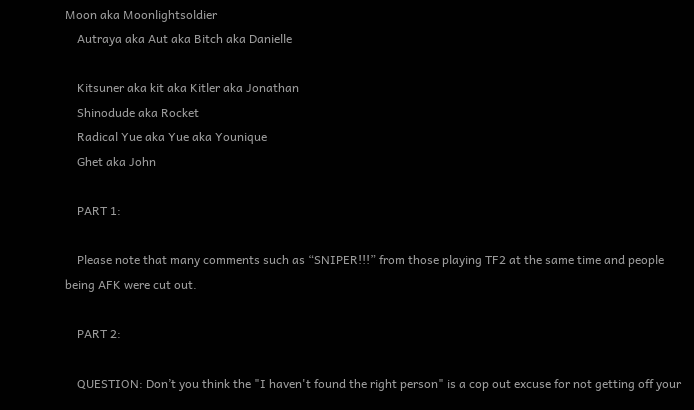Moon aka Moonlightsoldier
    Autraya aka Aut aka Bitch aka Danielle

    Kitsuner aka kit aka Kitler aka Jonathan
    Shinodude aka Rocket
    Radical Yue aka Yue aka Younique
    Ghet aka John

    PART 1:

    Please note that many comments such as “SNIPER!!!” from those playing TF2 at the same time and people being AFK were cut out.

    PART 2:

    QUESTION: Don’t you think the "I haven't found the right person" is a cop out excuse for not getting off your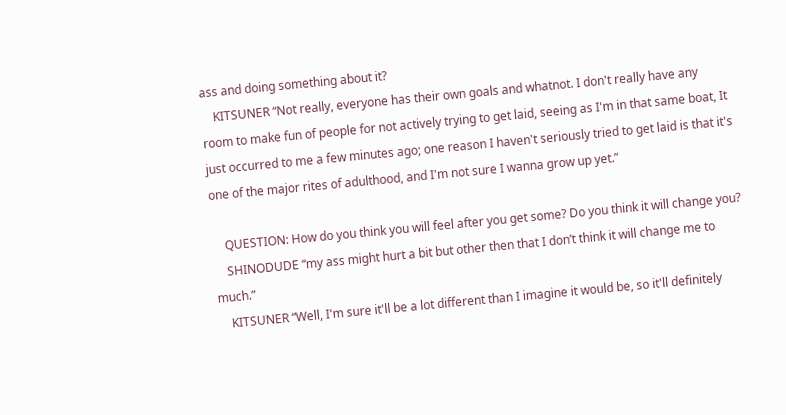ass and doing something about it?
    KITSUNER “Not really, everyone has their own goals and whatnot. I don't really have any room to make fun of people for not actively trying to get laid, seeing as I'm in that same boat, It just occurred to me a few minutes ago; one reason I haven't seriously tried to get laid is that it's one of the major rites of adulthood, and I'm not sure I wanna grow up yet.”

    QUESTION: How do you think you will feel after you get some? Do you think it will change you?
    SHINODUDE “my ass might hurt a bit but other then that I don’t think it will change me to much.”
    KITSUNER “Well, I'm sure it'll be a lot different than I imagine it would be, so it'll definitely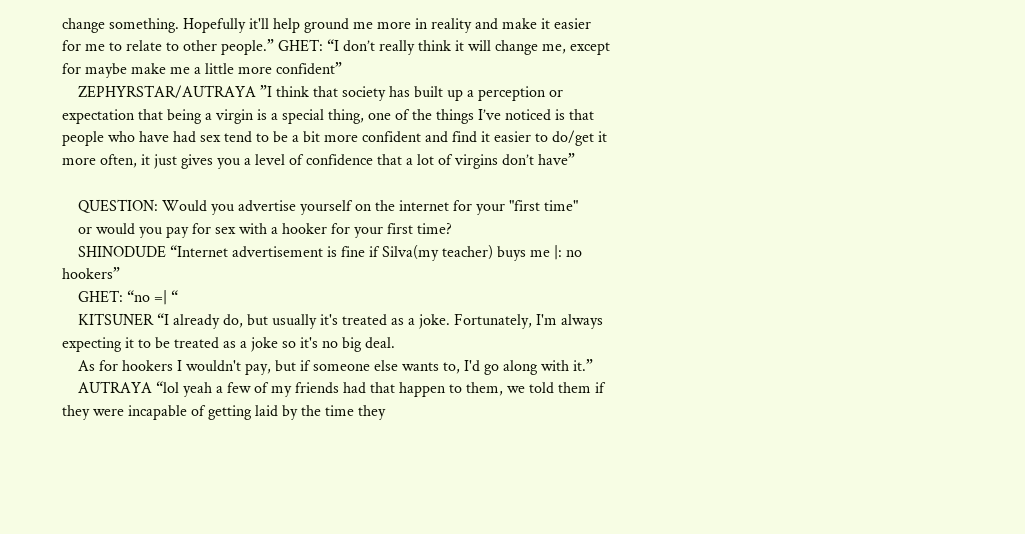change something. Hopefully it'll help ground me more in reality and make it easier for me to relate to other people.” GHET: “I don’t really think it will change me, except for maybe make me a little more confident”
    ZEPHYRSTAR/AUTRAYA ”I think that society has built up a perception or expectation that being a virgin is a special thing, one of the things I’ve noticed is that people who have had sex tend to be a bit more confident and find it easier to do/get it more often, it just gives you a level of confidence that a lot of virgins don’t have”

    QUESTION: Would you advertise yourself on the internet for your "first time"
    or would you pay for sex with a hooker for your first time?
    SHINODUDE “Internet advertisement is fine if Silva(my teacher) buys me |: no hookers”
    GHET: “no =| “
    KITSUNER “I already do, but usually it's treated as a joke. Fortunately, I'm always expecting it to be treated as a joke so it's no big deal.
    As for hookers I wouldn't pay, but if someone else wants to, I'd go along with it.”
    AUTRAYA “lol yeah a few of my friends had that happen to them, we told them if they were incapable of getting laid by the time they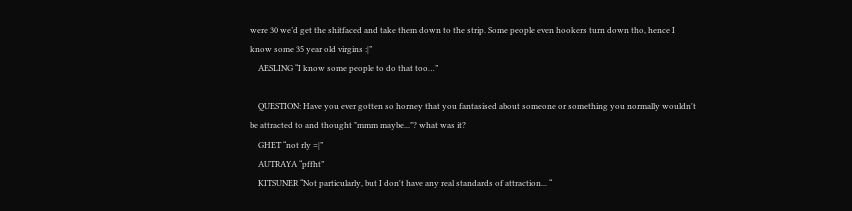were 30 we’d get the shitfaced and take them down to the strip. Some people even hookers turn down tho, hence I know some 35 year old virgins :|”
    AESLING “I know some people to do that too…”

    QUESTION: Have you ever gotten so horney that you fantasised about someone or something you normally wouldn't be attracted to and thought "mmm maybe..."? what was it?
    GHET “not rly =|”
    AUTRAYA “pffht”
    KITSUNER “Not particularly, but I don't have any real standards of attraction... “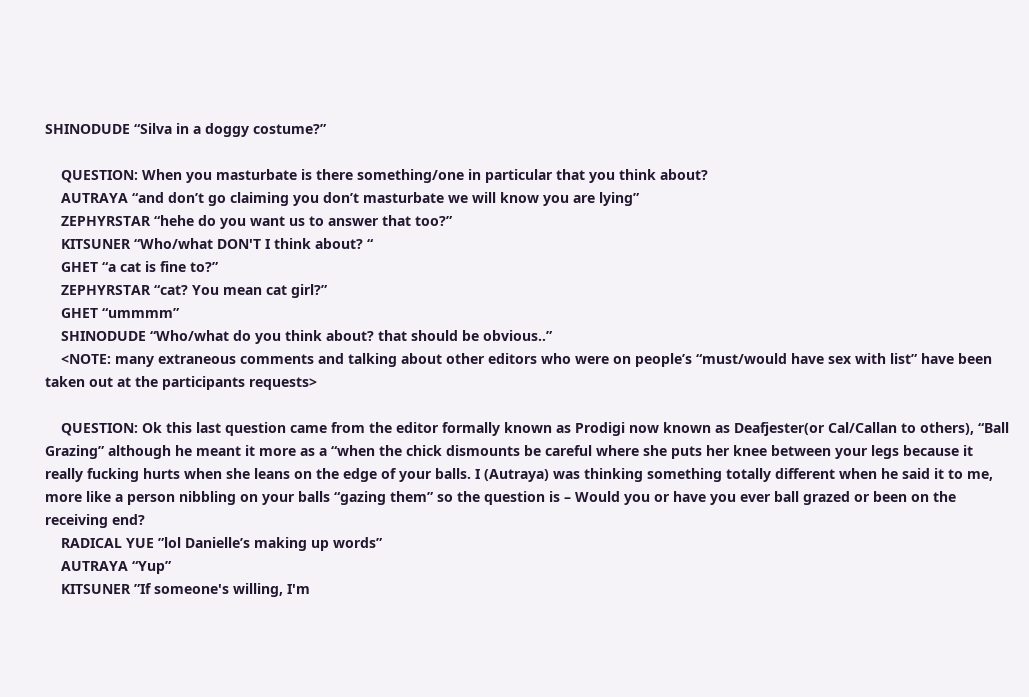SHINODUDE “Silva in a doggy costume?”

    QUESTION: When you masturbate is there something/one in particular that you think about?
    AUTRAYA “and don’t go claiming you don’t masturbate we will know you are lying”
    ZEPHYRSTAR “hehe do you want us to answer that too?”
    KITSUNER “Who/what DON'T I think about? “
    GHET “a cat is fine to?”
    ZEPHYRSTAR “cat? You mean cat girl?”
    GHET “ummmm”
    SHINODUDE “Who/what do you think about? that should be obvious..”
    <NOTE: many extraneous comments and talking about other editors who were on people’s “must/would have sex with list” have been taken out at the participants requests>

    QUESTION: Ok this last question came from the editor formally known as Prodigi now known as Deafjester(or Cal/Callan to others), “Ball Grazing” although he meant it more as a “when the chick dismounts be careful where she puts her knee between your legs because it really fucking hurts when she leans on the edge of your balls. I (Autraya) was thinking something totally different when he said it to me, more like a person nibbling on your balls “gazing them” so the question is – Would you or have you ever ball grazed or been on the receiving end?
    RADICAL YUE ”lol Danielle’s making up words”
    AUTRAYA “Yup”
    KITSUNER ”If someone's willing, I'm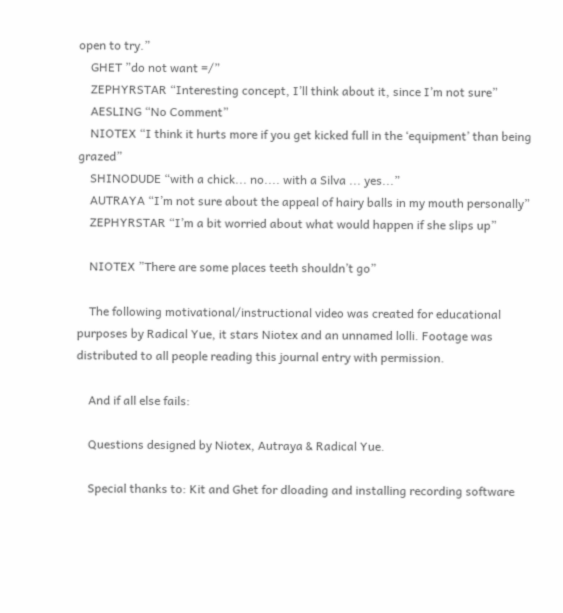open to try.”
    GHET ”do not want =/”
    ZEPHYRSTAR “Interesting concept, I’ll think about it, since I’m not sure”
    AESLING “No Comment”
    NIOTEX “I think it hurts more if you get kicked full in the ‘equipment’ than being grazed”
    SHINODUDE “with a chick... no.... with a Silva ... yes...”
    AUTRAYA “I’m not sure about the appeal of hairy balls in my mouth personally”
    ZEPHYRSTAR “I’m a bit worried about what would happen if she slips up”

    NIOTEX ”There are some places teeth shouldn’t go”

    The following motivational/instructional video was created for educational purposes by Radical Yue, it stars Niotex and an unnamed lolli. Footage was distributed to all people reading this journal entry with permission.

    And if all else fails:

    Questions designed by Niotex, Autraya & Radical Yue.

    Special thanks to: Kit and Ghet for dloading and installing recording software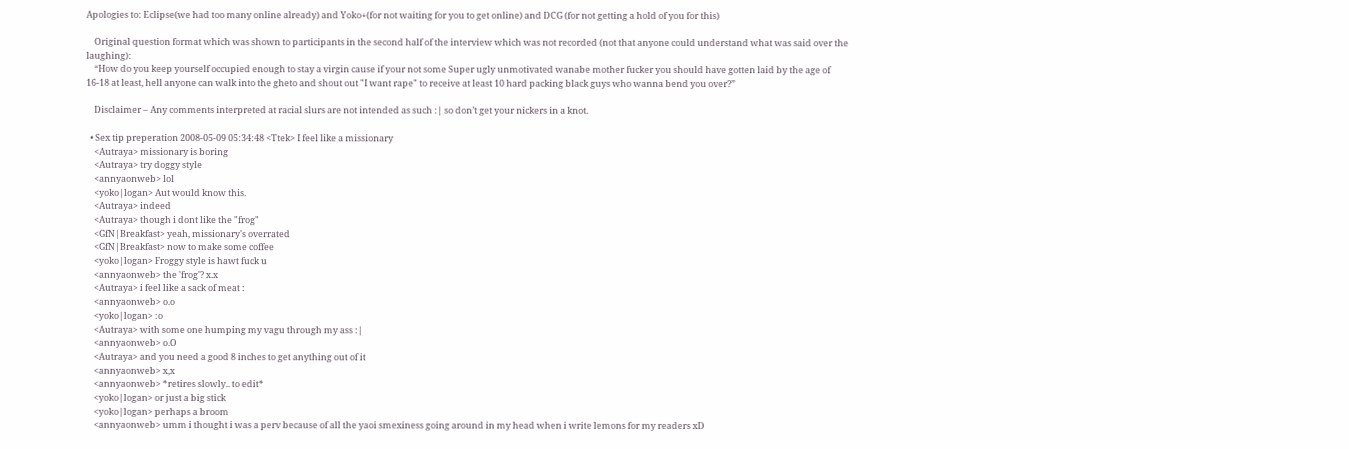Apologies to: Eclipse(we had too many online already) and Yoko+(for not waiting for you to get online) and DCG (for not getting a hold of you for this)

    Original question format which was shown to participants in the second half of the interview which was not recorded (not that anyone could understand what was said over the laughing):
    “How do you keep yourself occupied enough to stay a virgin cause if your not some Super ugly unmotivated wanabe mother fucker you should have gotten laid by the age of 16-18 at least, hell anyone can walk into the gheto and shout out "I want rape" to receive at least 10 hard packing black guys who wanna bend you over?”

    Disclaimer – Any comments interpreted at racial slurs are not intended as such :| so don’t get your nickers in a knot.

  • Sex tip preperation 2008-05-09 05:34:48 <Ttek> I feel like a missionary
    <Autraya> missionary is boring
    <Autraya> try doggy style
    <annyaonweb> lol
    <yoko|logan> Aut would know this.
    <Autraya> indeed
    <Autraya> though i dont like the "frog"
    <GfN|Breakfast> yeah, missionary's overrated
    <GfN|Breakfast> now to make some coffee
    <yoko|logan> Froggy style is hawt fuck u
    <annyaonweb> the 'frog'? x.x
    <Autraya> i feel like a sack of meat :
    <annyaonweb> o.o
    <yoko|logan> :o
    <Autraya> with some one humping my vagu through my ass :|
    <annyaonweb> o.O
    <Autraya> and you need a good 8 inches to get anything out of it
    <annyaonweb> x,x
    <annyaonweb> *retires slowly.. to edit*
    <yoko|logan> or just a big stick
    <yoko|logan> perhaps a broom
    <annyaonweb> umm i thought i was a perv because of all the yaoi smexiness going around in my head when i write lemons for my readers xD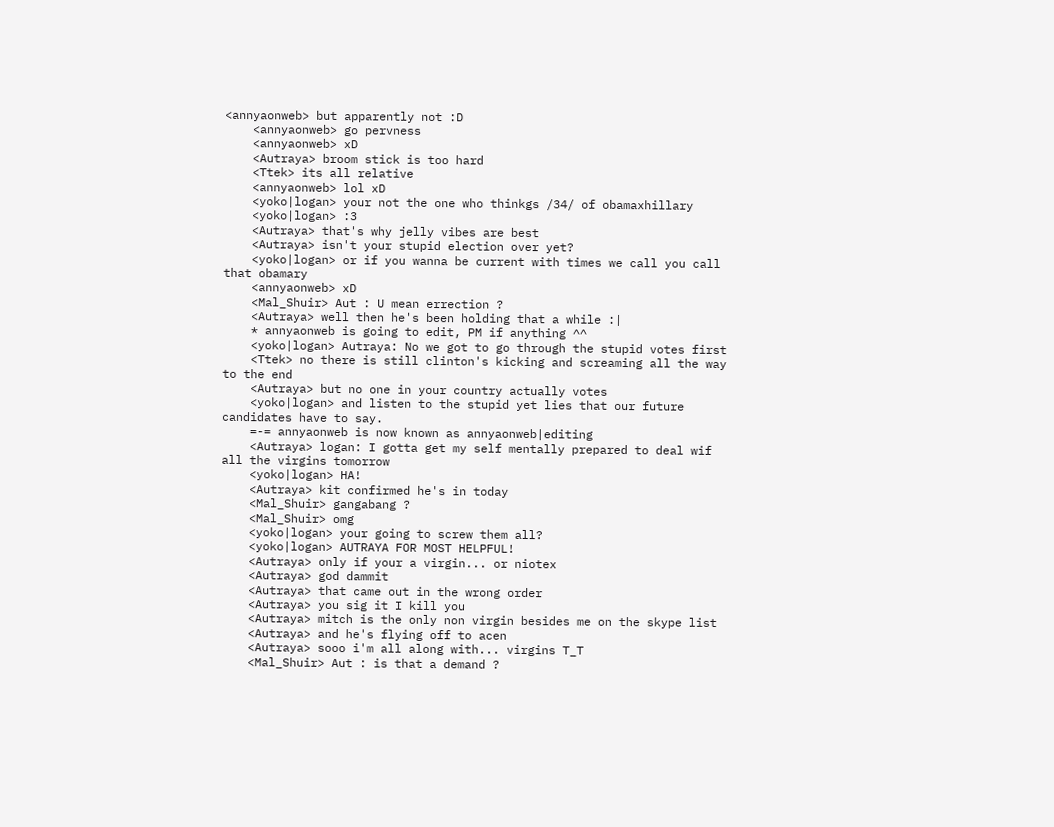<annyaonweb> but apparently not :D
    <annyaonweb> go pervness
    <annyaonweb> xD
    <Autraya> broom stick is too hard
    <Ttek> its all relative
    <annyaonweb> lol xD
    <yoko|logan> your not the one who thinkgs /34/ of obamaxhillary
    <yoko|logan> :3
    <Autraya> that's why jelly vibes are best
    <Autraya> isn't your stupid election over yet?
    <yoko|logan> or if you wanna be current with times we call you call that obamary
    <annyaonweb> xD
    <Mal_Shuir> Aut : U mean errection ?
    <Autraya> well then he's been holding that a while :|
    * annyaonweb is going to edit, PM if anything ^^
    <yoko|logan> Autraya: No we got to go through the stupid votes first
    <Ttek> no there is still clinton's kicking and screaming all the way to the end
    <Autraya> but no one in your country actually votes
    <yoko|logan> and listen to the stupid yet lies that our future candidates have to say.
    =-= annyaonweb is now known as annyaonweb|editing
    <Autraya> logan: I gotta get my self mentally prepared to deal wif all the virgins tomorrow
    <yoko|logan> HA!
    <Autraya> kit confirmed he's in today
    <Mal_Shuir> gangabang ?
    <Mal_Shuir> omg
    <yoko|logan> your going to screw them all?
    <yoko|logan> AUTRAYA FOR MOST HELPFUL!
    <Autraya> only if your a virgin... or niotex
    <Autraya> god dammit
    <Autraya> that came out in the wrong order
    <Autraya> you sig it I kill you
    <Autraya> mitch is the only non virgin besides me on the skype list
    <Autraya> and he's flying off to acen
    <Autraya> sooo i'm all along with... virgins T_T
    <Mal_Shuir> Aut : is that a demand ?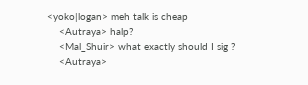<yoko|logan> meh talk is cheap
    <Autraya> halp?
    <Mal_Shuir> what exactly should I sig ?
    <Autraya>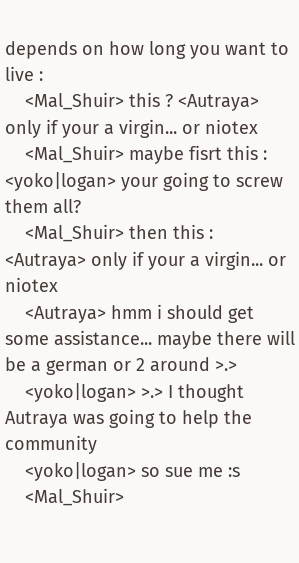depends on how long you want to live :
    <Mal_Shuir> this ? <Autraya> only if your a virgin... or niotex
    <Mal_Shuir> maybe fisrt this : <yoko|logan> your going to screw them all?
    <Mal_Shuir> then this : <Autraya> only if your a virgin... or niotex
    <Autraya> hmm i should get some assistance... maybe there will be a german or 2 around >.>
    <yoko|logan> >.> I thought Autraya was going to help the community
    <yoko|logan> so sue me :s
    <Mal_Shuir>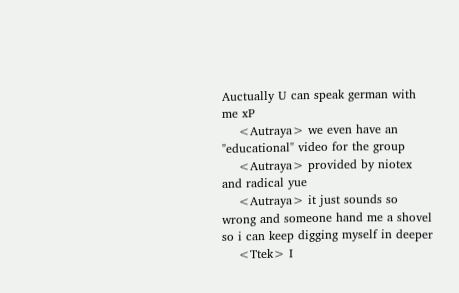Auctually U can speak german with me xP
    <Autraya> we even have an "educational" video for the group
    <Autraya> provided by niotex and radical yue
    <Autraya> it just sounds so wrong and someone hand me a shovel so i can keep digging myself in deeper
    <Ttek> I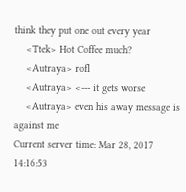think they put one out every year
    <Ttek> Hot Coffee much?
    <Autraya> rofl
    <Autraya> <--- it gets worse
    <Autraya> even his away message is against me
Current server time: Mar 28, 2017 14:16:53